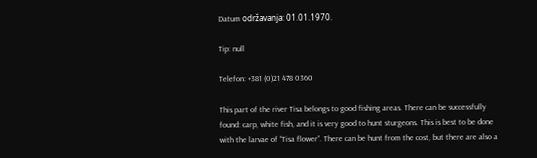Datum održavanja: 01.01.1970.

Tip: null

Telefon: +381 (0)21 478 0360

This part of the river Tisa belongs to good fishing areas. There can be successfully found: carp, white fish, and it is very good to hunt sturgeons. This is best to be done with the larvae of “Tisa flower”. There can be hunt from the cost, but there are also a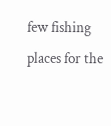few fishing places for the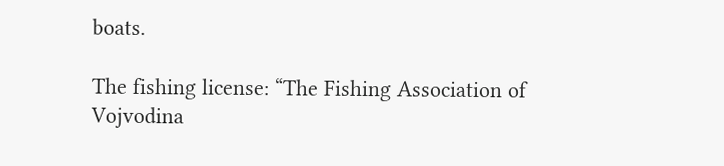boats.

The fishing license: “The Fishing Association of Vojvodina